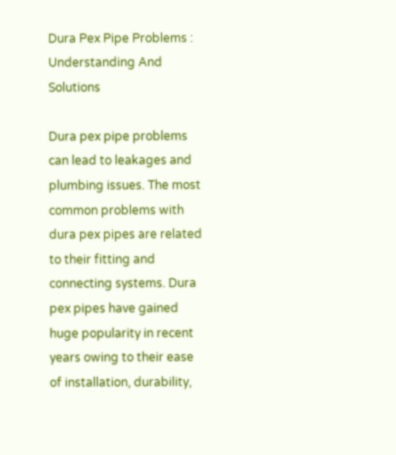Dura Pex Pipe Problems : Understanding And Solutions

Dura pex pipe problems can lead to leakages and plumbing issues. The most common problems with dura pex pipes are related to their fitting and connecting systems. Dura pex pipes have gained huge popularity in recent years owing to their ease of installation, durability,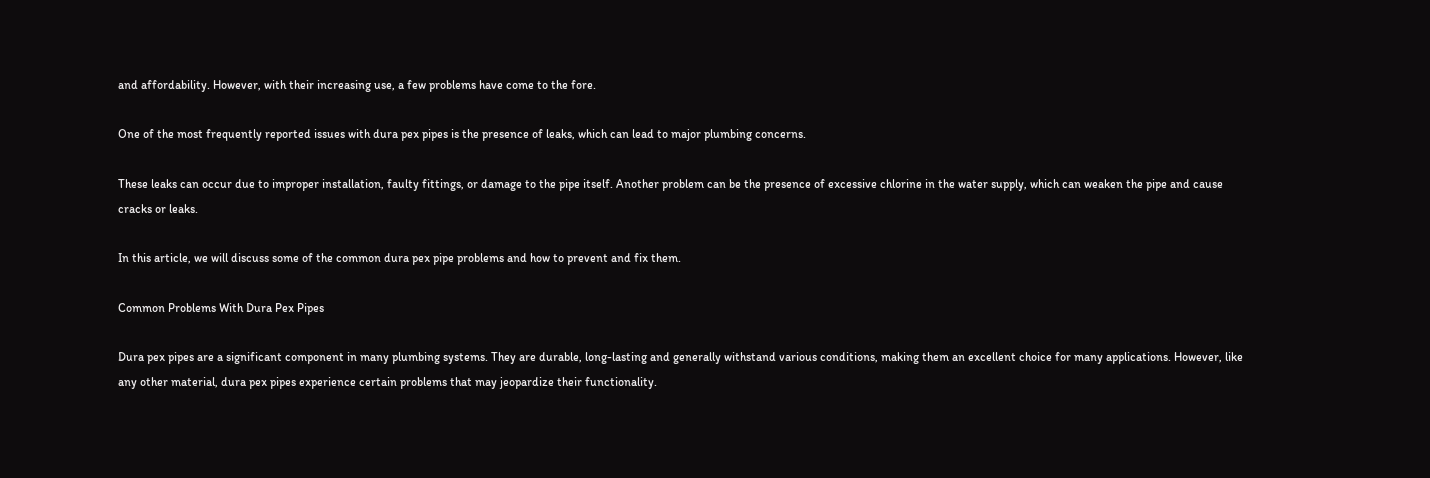and affordability. However, with their increasing use, a few problems have come to the fore.

One of the most frequently reported issues with dura pex pipes is the presence of leaks, which can lead to major plumbing concerns.

These leaks can occur due to improper installation, faulty fittings, or damage to the pipe itself. Another problem can be the presence of excessive chlorine in the water supply, which can weaken the pipe and cause cracks or leaks.

In this article, we will discuss some of the common dura pex pipe problems and how to prevent and fix them.

Common Problems With Dura Pex Pipes

Dura pex pipes are a significant component in many plumbing systems. They are durable, long-lasting and generally withstand various conditions, making them an excellent choice for many applications. However, like any other material, dura pex pipes experience certain problems that may jeopardize their functionality.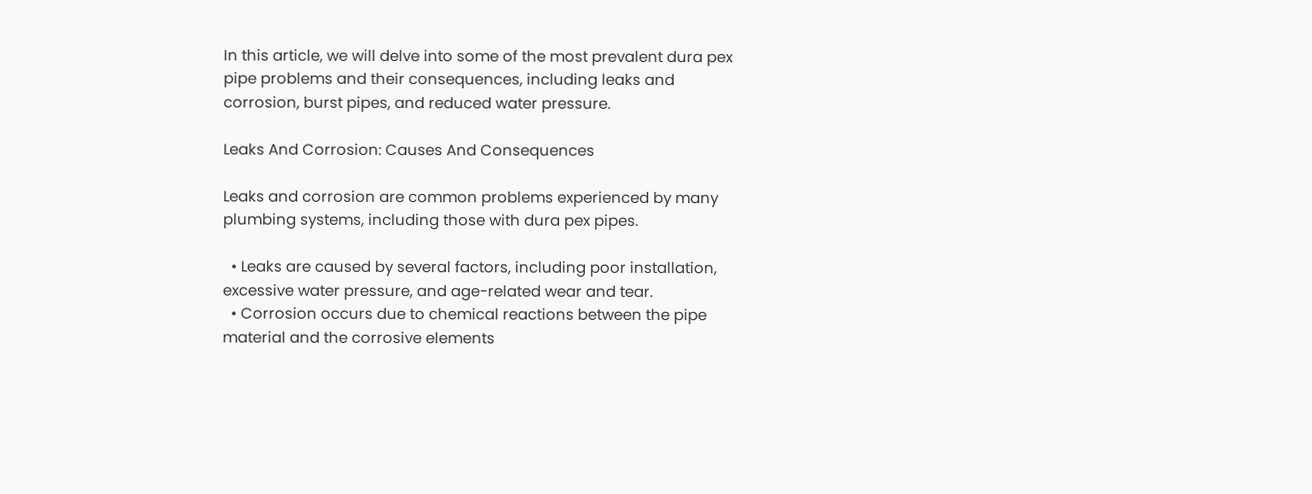In this article, we will delve into some of the most prevalent dura pex pipe problems and their consequences, including leaks and corrosion, burst pipes, and reduced water pressure.

Leaks And Corrosion: Causes And Consequences

Leaks and corrosion are common problems experienced by many plumbing systems, including those with dura pex pipes.

  • Leaks are caused by several factors, including poor installation, excessive water pressure, and age-related wear and tear.
  • Corrosion occurs due to chemical reactions between the pipe material and the corrosive elements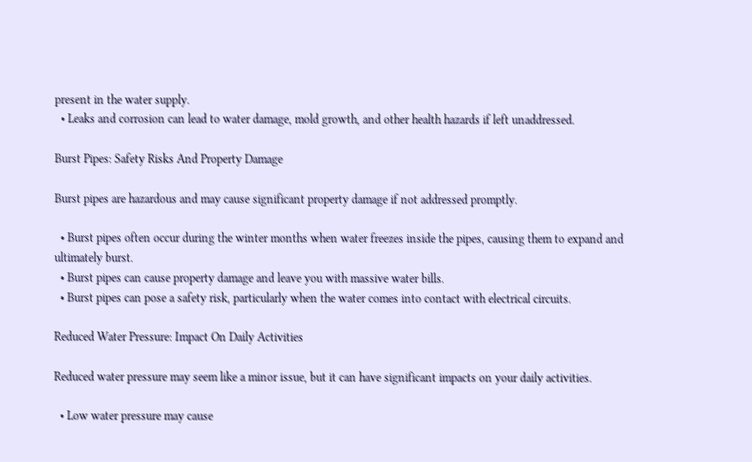present in the water supply.
  • Leaks and corrosion can lead to water damage, mold growth, and other health hazards if left unaddressed.

Burst Pipes: Safety Risks And Property Damage

Burst pipes are hazardous and may cause significant property damage if not addressed promptly.

  • Burst pipes often occur during the winter months when water freezes inside the pipes, causing them to expand and ultimately burst.
  • Burst pipes can cause property damage and leave you with massive water bills.
  • Burst pipes can pose a safety risk, particularly when the water comes into contact with electrical circuits.

Reduced Water Pressure: Impact On Daily Activities

Reduced water pressure may seem like a minor issue, but it can have significant impacts on your daily activities.

  • Low water pressure may cause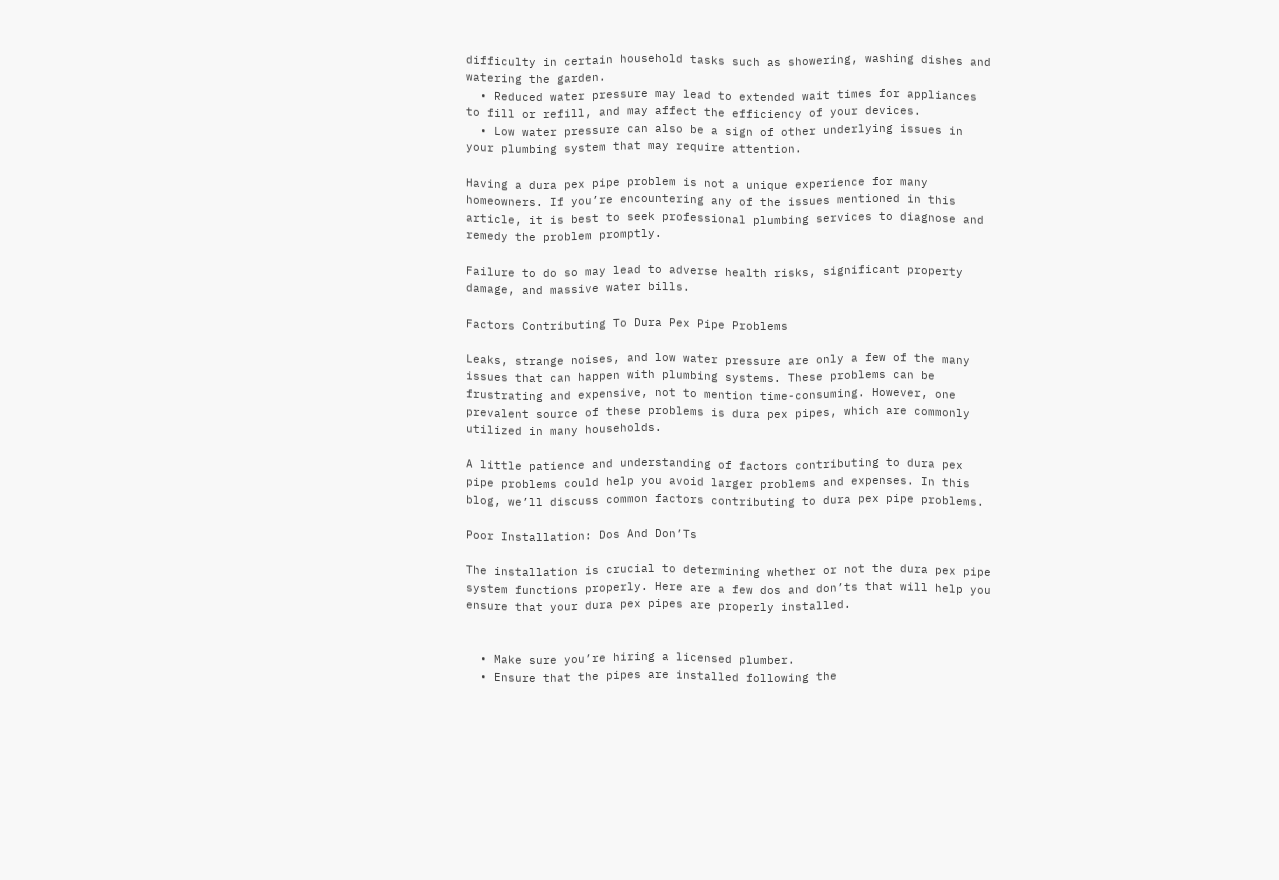difficulty in certain household tasks such as showering, washing dishes and watering the garden.
  • Reduced water pressure may lead to extended wait times for appliances to fill or refill, and may affect the efficiency of your devices.
  • Low water pressure can also be a sign of other underlying issues in your plumbing system that may require attention.

Having a dura pex pipe problem is not a unique experience for many homeowners. If you’re encountering any of the issues mentioned in this article, it is best to seek professional plumbing services to diagnose and remedy the problem promptly.

Failure to do so may lead to adverse health risks, significant property damage, and massive water bills.

Factors Contributing To Dura Pex Pipe Problems

Leaks, strange noises, and low water pressure are only a few of the many issues that can happen with plumbing systems. These problems can be frustrating and expensive, not to mention time-consuming. However, one prevalent source of these problems is dura pex pipes, which are commonly utilized in many households.

A little patience and understanding of factors contributing to dura pex pipe problems could help you avoid larger problems and expenses. In this blog, we’ll discuss common factors contributing to dura pex pipe problems.

Poor Installation: Dos And Don’Ts

The installation is crucial to determining whether or not the dura pex pipe system functions properly. Here are a few dos and don’ts that will help you ensure that your dura pex pipes are properly installed.


  • Make sure you’re hiring a licensed plumber.
  • Ensure that the pipes are installed following the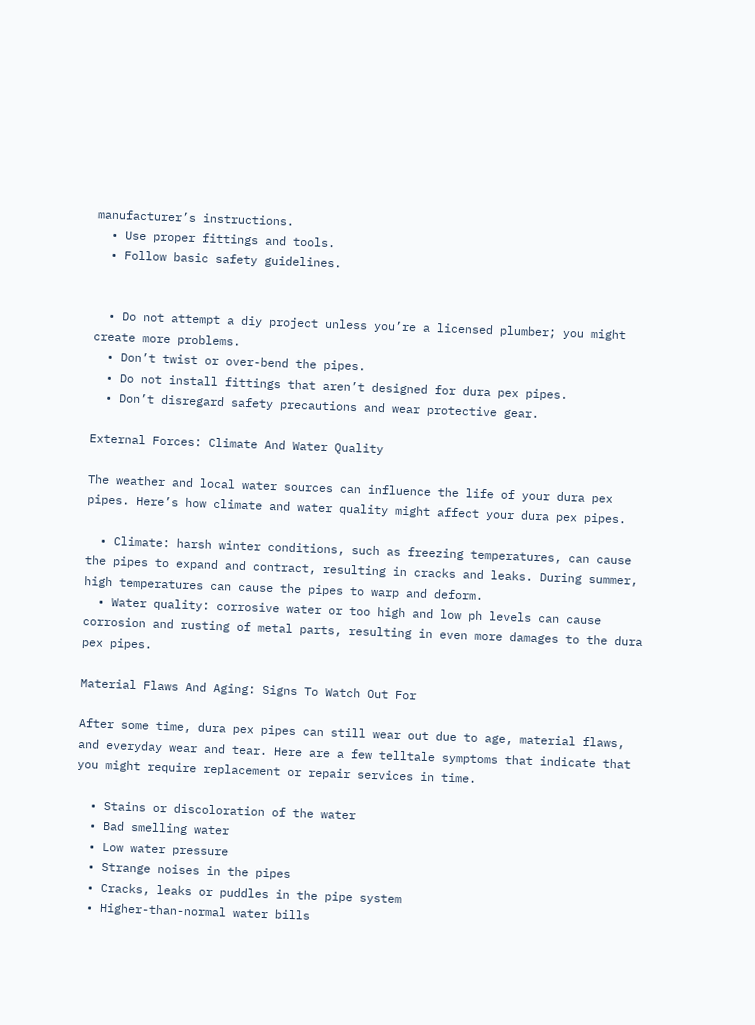manufacturer’s instructions.
  • Use proper fittings and tools.
  • Follow basic safety guidelines.


  • Do not attempt a diy project unless you’re a licensed plumber; you might create more problems.
  • Don’t twist or over-bend the pipes.
  • Do not install fittings that aren’t designed for dura pex pipes.
  • Don’t disregard safety precautions and wear protective gear.

External Forces: Climate And Water Quality

The weather and local water sources can influence the life of your dura pex pipes. Here’s how climate and water quality might affect your dura pex pipes.

  • Climate: harsh winter conditions, such as freezing temperatures, can cause the pipes to expand and contract, resulting in cracks and leaks. During summer, high temperatures can cause the pipes to warp and deform.
  • Water quality: corrosive water or too high and low ph levels can cause corrosion and rusting of metal parts, resulting in even more damages to the dura pex pipes.

Material Flaws And Aging: Signs To Watch Out For

After some time, dura pex pipes can still wear out due to age, material flaws, and everyday wear and tear. Here are a few telltale symptoms that indicate that you might require replacement or repair services in time.

  • Stains or discoloration of the water
  • Bad smelling water
  • Low water pressure
  • Strange noises in the pipes
  • Cracks, leaks or puddles in the pipe system
  • Higher-than-normal water bills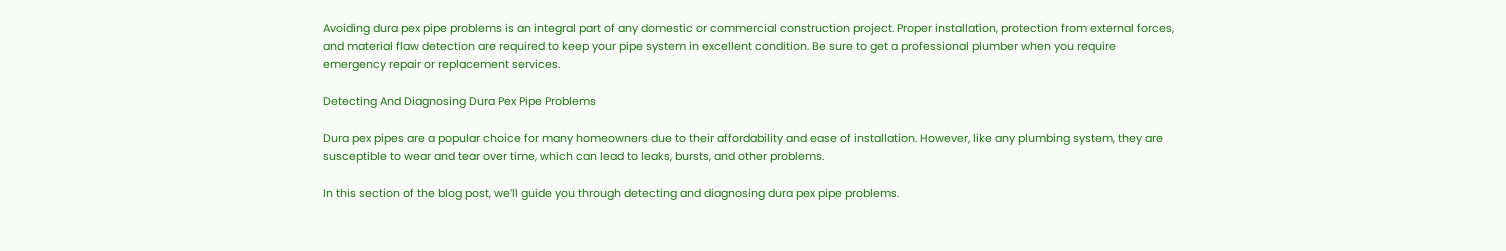Avoiding dura pex pipe problems is an integral part of any domestic or commercial construction project. Proper installation, protection from external forces, and material flaw detection are required to keep your pipe system in excellent condition. Be sure to get a professional plumber when you require emergency repair or replacement services.

Detecting And Diagnosing Dura Pex Pipe Problems

Dura pex pipes are a popular choice for many homeowners due to their affordability and ease of installation. However, like any plumbing system, they are susceptible to wear and tear over time, which can lead to leaks, bursts, and other problems.

In this section of the blog post, we’ll guide you through detecting and diagnosing dura pex pipe problems.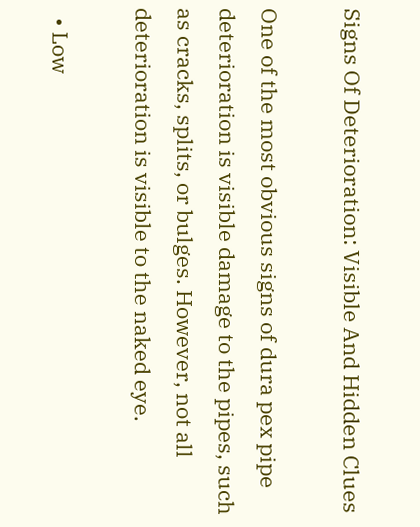Signs Of Deterioration: Visible And Hidden Clues

One of the most obvious signs of dura pex pipe deterioration is visible damage to the pipes, such as cracks, splits, or bulges. However, not all deterioration is visible to the naked eye.

  • Low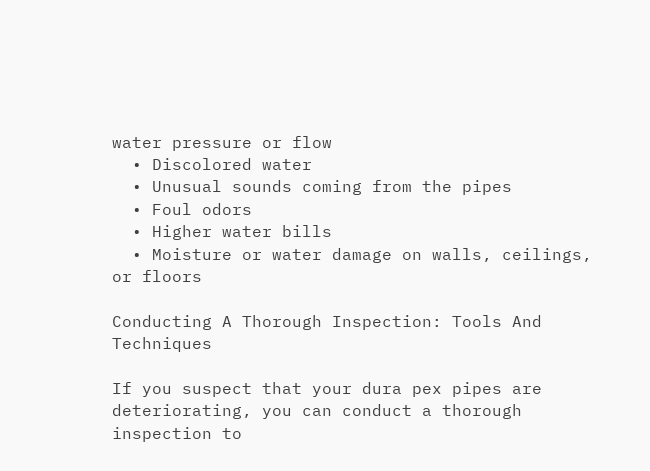water pressure or flow
  • Discolored water
  • Unusual sounds coming from the pipes
  • Foul odors
  • Higher water bills
  • Moisture or water damage on walls, ceilings, or floors

Conducting A Thorough Inspection: Tools And Techniques

If you suspect that your dura pex pipes are deteriorating, you can conduct a thorough inspection to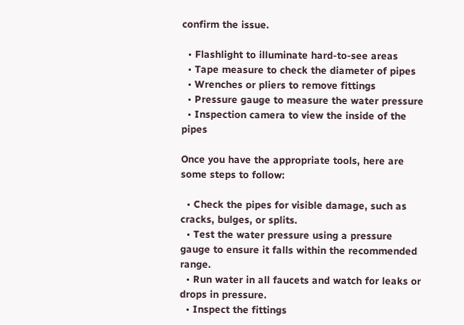confirm the issue.

  • Flashlight to illuminate hard-to-see areas
  • Tape measure to check the diameter of pipes
  • Wrenches or pliers to remove fittings
  • Pressure gauge to measure the water pressure
  • Inspection camera to view the inside of the pipes

Once you have the appropriate tools, here are some steps to follow:

  • Check the pipes for visible damage, such as cracks, bulges, or splits.
  • Test the water pressure using a pressure gauge to ensure it falls within the recommended range.
  • Run water in all faucets and watch for leaks or drops in pressure.
  • Inspect the fittings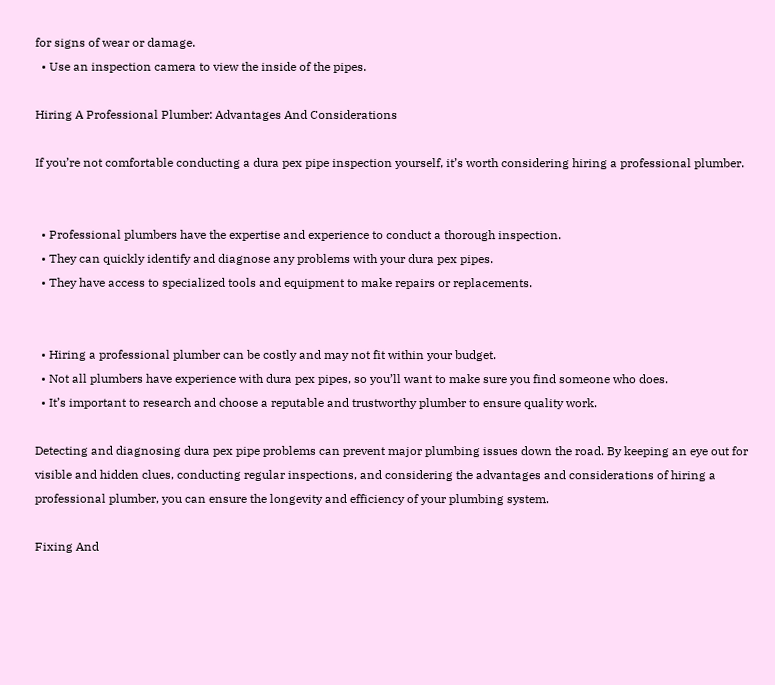for signs of wear or damage.
  • Use an inspection camera to view the inside of the pipes.

Hiring A Professional Plumber: Advantages And Considerations

If you’re not comfortable conducting a dura pex pipe inspection yourself, it’s worth considering hiring a professional plumber.


  • Professional plumbers have the expertise and experience to conduct a thorough inspection.
  • They can quickly identify and diagnose any problems with your dura pex pipes.
  • They have access to specialized tools and equipment to make repairs or replacements.


  • Hiring a professional plumber can be costly and may not fit within your budget.
  • Not all plumbers have experience with dura pex pipes, so you’ll want to make sure you find someone who does.
  • It’s important to research and choose a reputable and trustworthy plumber to ensure quality work.

Detecting and diagnosing dura pex pipe problems can prevent major plumbing issues down the road. By keeping an eye out for visible and hidden clues, conducting regular inspections, and considering the advantages and considerations of hiring a professional plumber, you can ensure the longevity and efficiency of your plumbing system.

Fixing And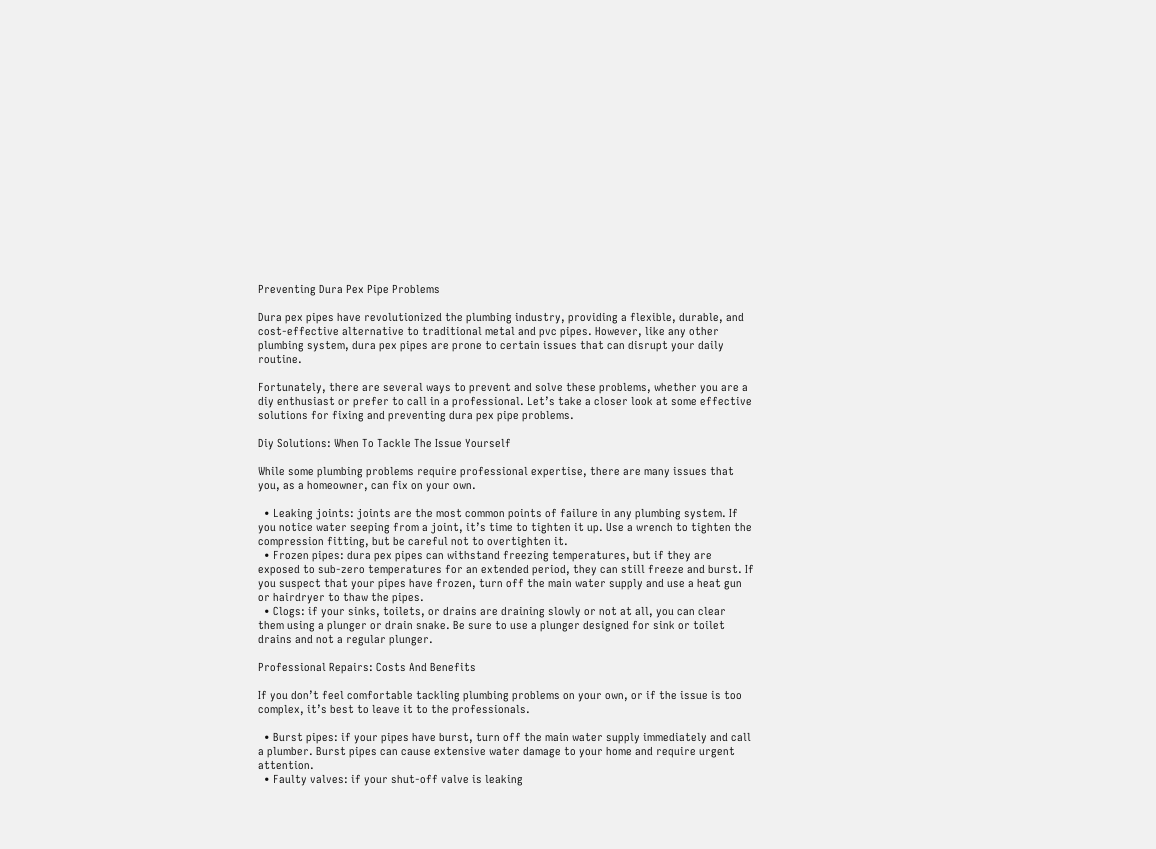Preventing Dura Pex Pipe Problems

Dura pex pipes have revolutionized the plumbing industry, providing a flexible, durable, and cost-effective alternative to traditional metal and pvc pipes. However, like any other plumbing system, dura pex pipes are prone to certain issues that can disrupt your daily routine.

Fortunately, there are several ways to prevent and solve these problems, whether you are a diy enthusiast or prefer to call in a professional. Let’s take a closer look at some effective solutions for fixing and preventing dura pex pipe problems.

Diy Solutions: When To Tackle The Issue Yourself

While some plumbing problems require professional expertise, there are many issues that you, as a homeowner, can fix on your own.

  • Leaking joints: joints are the most common points of failure in any plumbing system. If you notice water seeping from a joint, it’s time to tighten it up. Use a wrench to tighten the compression fitting, but be careful not to overtighten it.
  • Frozen pipes: dura pex pipes can withstand freezing temperatures, but if they are exposed to sub-zero temperatures for an extended period, they can still freeze and burst. If you suspect that your pipes have frozen, turn off the main water supply and use a heat gun or hairdryer to thaw the pipes.
  • Clogs: if your sinks, toilets, or drains are draining slowly or not at all, you can clear them using a plunger or drain snake. Be sure to use a plunger designed for sink or toilet drains and not a regular plunger.

Professional Repairs: Costs And Benefits

If you don’t feel comfortable tackling plumbing problems on your own, or if the issue is too complex, it’s best to leave it to the professionals.

  • Burst pipes: if your pipes have burst, turn off the main water supply immediately and call a plumber. Burst pipes can cause extensive water damage to your home and require urgent attention.
  • Faulty valves: if your shut-off valve is leaking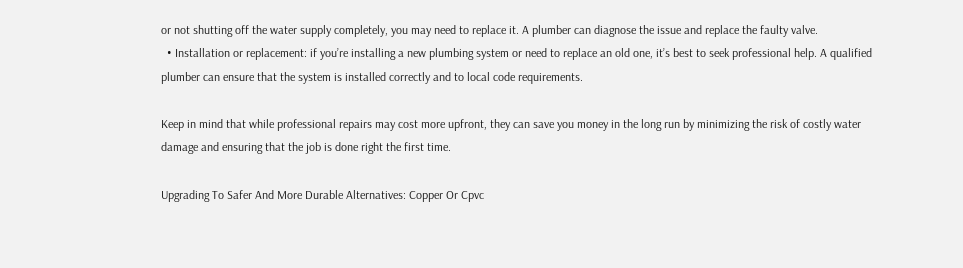or not shutting off the water supply completely, you may need to replace it. A plumber can diagnose the issue and replace the faulty valve.
  • Installation or replacement: if you’re installing a new plumbing system or need to replace an old one, it’s best to seek professional help. A qualified plumber can ensure that the system is installed correctly and to local code requirements.

Keep in mind that while professional repairs may cost more upfront, they can save you money in the long run by minimizing the risk of costly water damage and ensuring that the job is done right the first time.

Upgrading To Safer And More Durable Alternatives: Copper Or Cpvc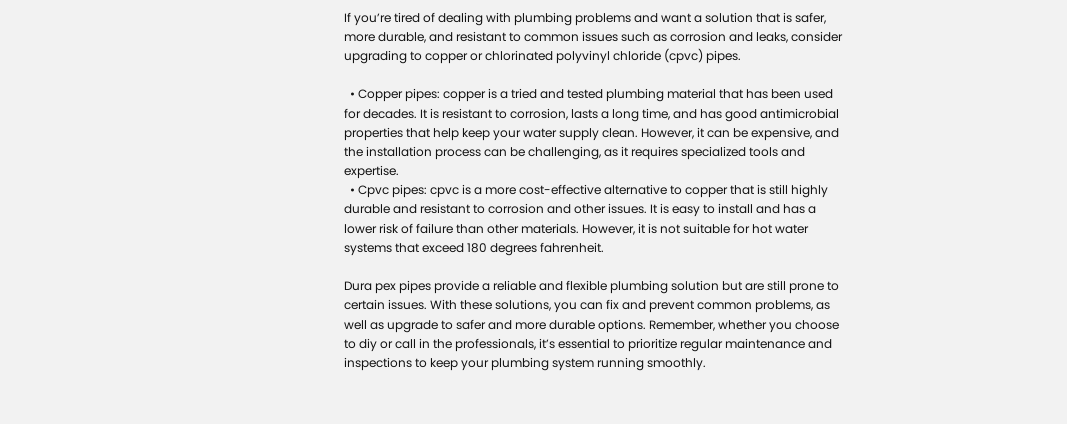If you’re tired of dealing with plumbing problems and want a solution that is safer, more durable, and resistant to common issues such as corrosion and leaks, consider upgrading to copper or chlorinated polyvinyl chloride (cpvc) pipes.

  • Copper pipes: copper is a tried and tested plumbing material that has been used for decades. It is resistant to corrosion, lasts a long time, and has good antimicrobial properties that help keep your water supply clean. However, it can be expensive, and the installation process can be challenging, as it requires specialized tools and expertise.
  • Cpvc pipes: cpvc is a more cost-effective alternative to copper that is still highly durable and resistant to corrosion and other issues. It is easy to install and has a lower risk of failure than other materials. However, it is not suitable for hot water systems that exceed 180 degrees fahrenheit.

Dura pex pipes provide a reliable and flexible plumbing solution but are still prone to certain issues. With these solutions, you can fix and prevent common problems, as well as upgrade to safer and more durable options. Remember, whether you choose to diy or call in the professionals, it’s essential to prioritize regular maintenance and inspections to keep your plumbing system running smoothly.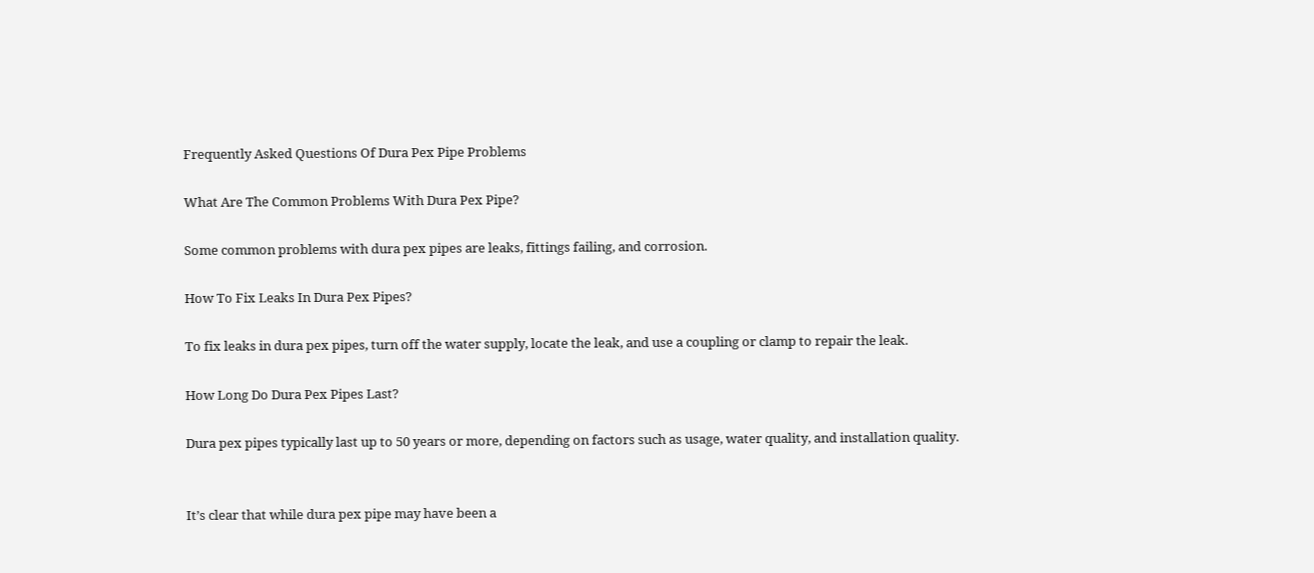Frequently Asked Questions Of Dura Pex Pipe Problems

What Are The Common Problems With Dura Pex Pipe?

Some common problems with dura pex pipes are leaks, fittings failing, and corrosion.

How To Fix Leaks In Dura Pex Pipes?

To fix leaks in dura pex pipes, turn off the water supply, locate the leak, and use a coupling or clamp to repair the leak.

How Long Do Dura Pex Pipes Last?

Dura pex pipes typically last up to 50 years or more, depending on factors such as usage, water quality, and installation quality.


It’s clear that while dura pex pipe may have been a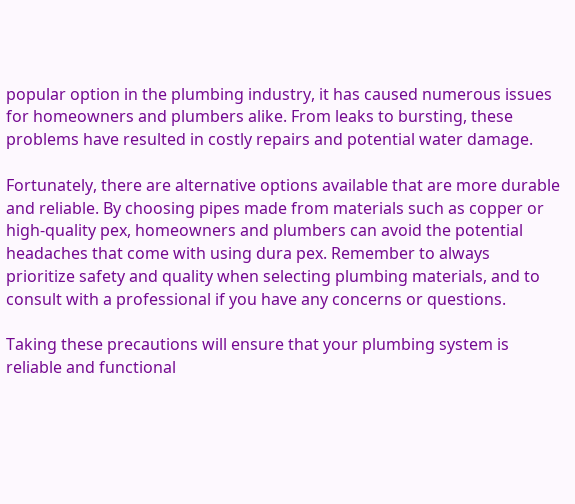popular option in the plumbing industry, it has caused numerous issues for homeowners and plumbers alike. From leaks to bursting, these problems have resulted in costly repairs and potential water damage.

Fortunately, there are alternative options available that are more durable and reliable. By choosing pipes made from materials such as copper or high-quality pex, homeowners and plumbers can avoid the potential headaches that come with using dura pex. Remember to always prioritize safety and quality when selecting plumbing materials, and to consult with a professional if you have any concerns or questions.

Taking these precautions will ensure that your plumbing system is reliable and functional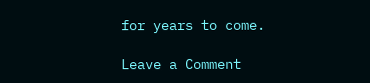for years to come.

Leave a Comment